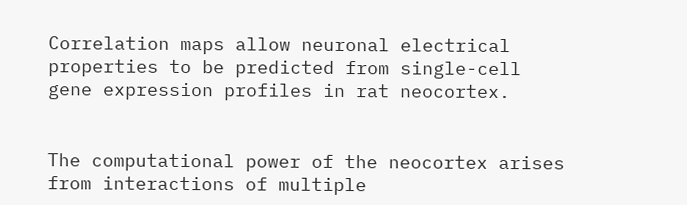Correlation maps allow neuronal electrical properties to be predicted from single-cell gene expression profiles in rat neocortex.


The computational power of the neocortex arises from interactions of multiple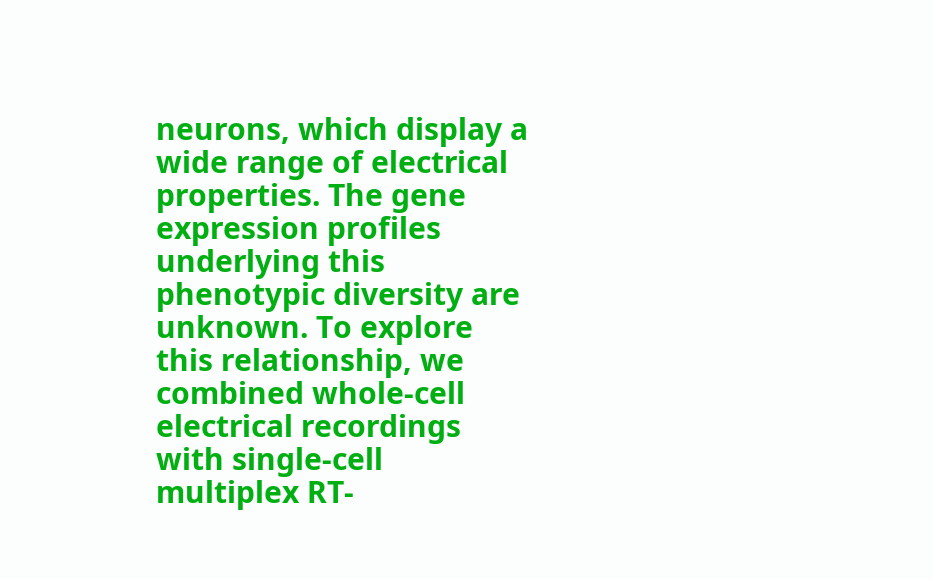neurons, which display a wide range of electrical properties. The gene expression profiles underlying this phenotypic diversity are unknown. To explore this relationship, we combined whole-cell electrical recordings with single-cell multiplex RT-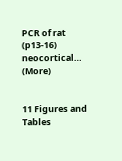PCR of rat (p13-16) neocortical… (More)


11 Figures and Tables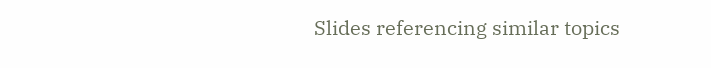Slides referencing similar topics